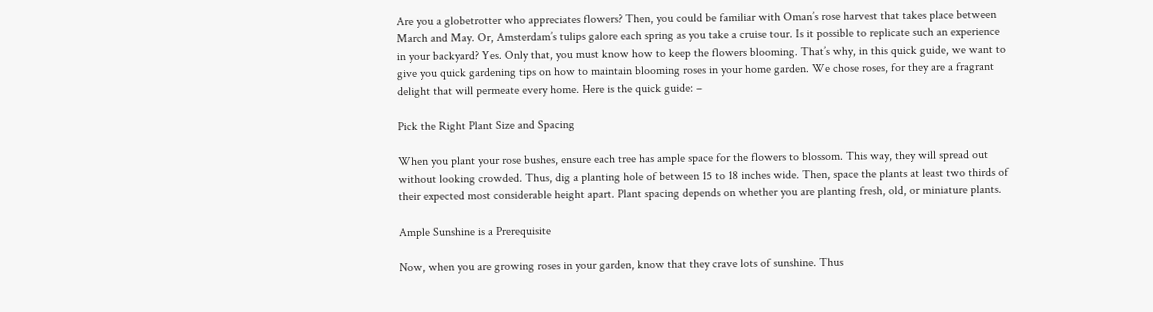Are you a globetrotter who appreciates flowers? Then, you could be familiar with Oman’s rose harvest that takes place between March and May. Or, Amsterdam’s tulips galore each spring as you take a cruise tour. Is it possible to replicate such an experience in your backyard? Yes. Only that, you must know how to keep the flowers blooming. That’s why, in this quick guide, we want to give you quick gardening tips on how to maintain blooming roses in your home garden. We chose roses, for they are a fragrant delight that will permeate every home. Here is the quick guide: –

Pick the Right Plant Size and Spacing

When you plant your rose bushes, ensure each tree has ample space for the flowers to blossom. This way, they will spread out without looking crowded. Thus, dig a planting hole of between 15 to 18 inches wide. Then, space the plants at least two thirds of their expected most considerable height apart. Plant spacing depends on whether you are planting fresh, old, or miniature plants.

Ample Sunshine is a Prerequisite

Now, when you are growing roses in your garden, know that they crave lots of sunshine. Thus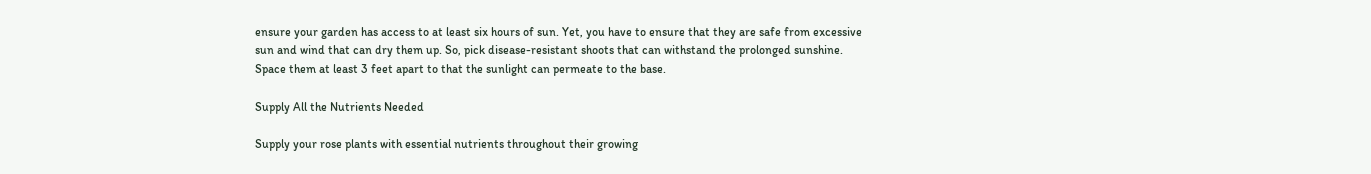ensure your garden has access to at least six hours of sun. Yet, you have to ensure that they are safe from excessive sun and wind that can dry them up. So, pick disease-resistant shoots that can withstand the prolonged sunshine. Space them at least 3 feet apart to that the sunlight can permeate to the base.

Supply All the Nutrients Needed

Supply your rose plants with essential nutrients throughout their growing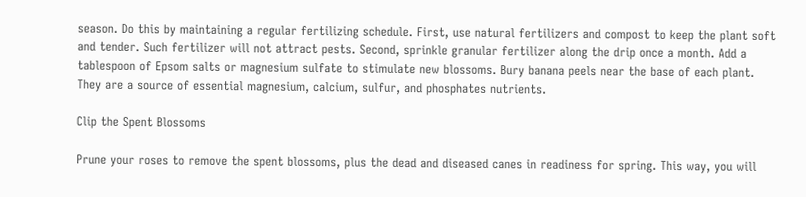season. Do this by maintaining a regular fertilizing schedule. First, use natural fertilizers and compost to keep the plant soft and tender. Such fertilizer will not attract pests. Second, sprinkle granular fertilizer along the drip once a month. Add a tablespoon of Epsom salts or magnesium sulfate to stimulate new blossoms. Bury banana peels near the base of each plant. They are a source of essential magnesium, calcium, sulfur, and phosphates nutrients.

Clip the Spent Blossoms

Prune your roses to remove the spent blossoms, plus the dead and diseased canes in readiness for spring. This way, you will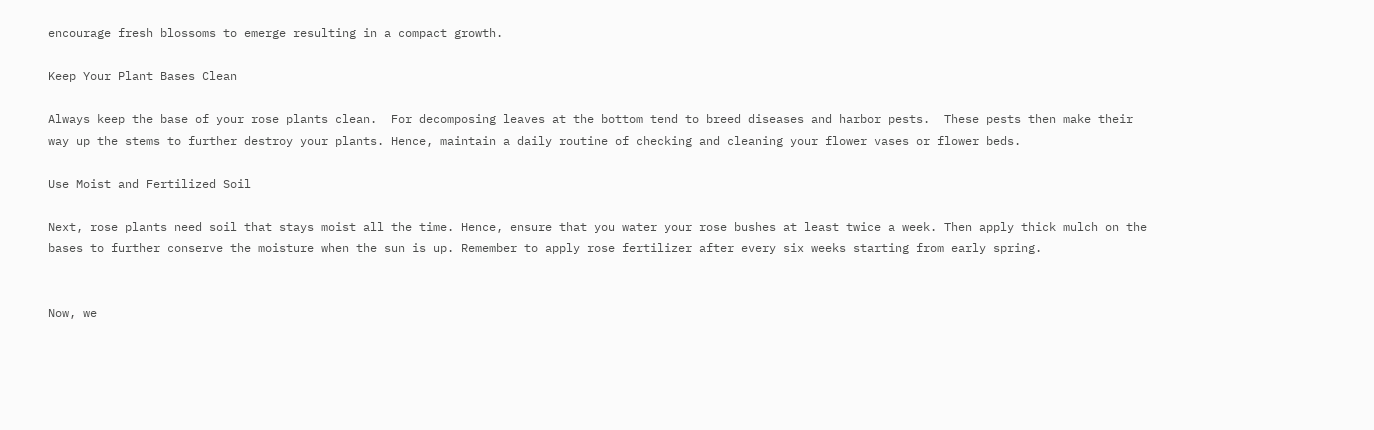encourage fresh blossoms to emerge resulting in a compact growth.

Keep Your Plant Bases Clean

Always keep the base of your rose plants clean.  For decomposing leaves at the bottom tend to breed diseases and harbor pests.  These pests then make their way up the stems to further destroy your plants. Hence, maintain a daily routine of checking and cleaning your flower vases or flower beds.

Use Moist and Fertilized Soil

Next, rose plants need soil that stays moist all the time. Hence, ensure that you water your rose bushes at least twice a week. Then apply thick mulch on the bases to further conserve the moisture when the sun is up. Remember to apply rose fertilizer after every six weeks starting from early spring.


Now, we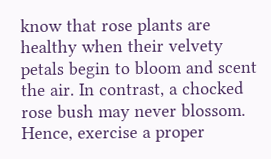know that rose plants are healthy when their velvety petals begin to bloom and scent the air. In contrast, a chocked rose bush may never blossom. Hence, exercise a proper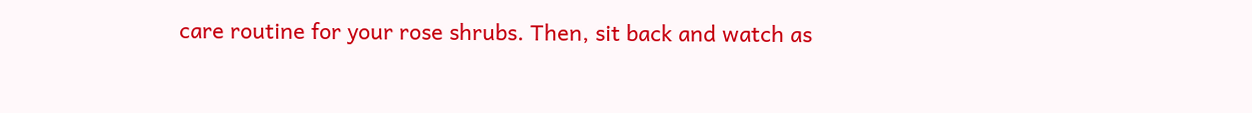care routine for your rose shrubs. Then, sit back and watch as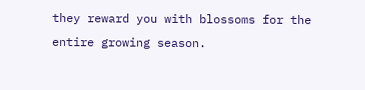they reward you with blossoms for the entire growing season.